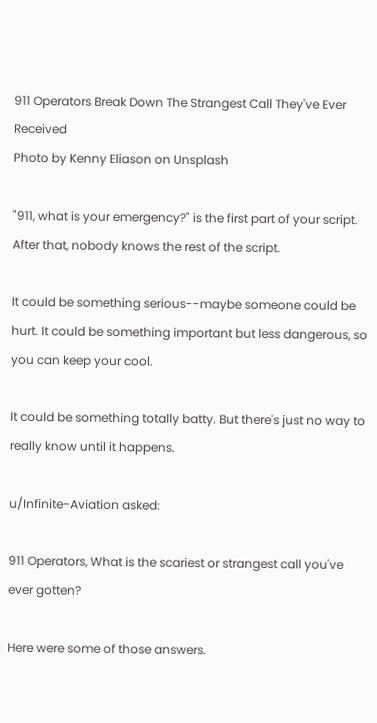911 Operators Break Down The Strangest Call They've Ever Received
Photo by Kenny Eliason on Unsplash

"911, what is your emergency?" is the first part of your script. After that, nobody knows the rest of the script.

It could be something serious--maybe someone could be hurt. It could be something important but less dangerous, so you can keep your cool.

It could be something totally batty. But there's just no way to really know until it happens.

u/Infinite-Aviation asked:

911 Operators, What is the scariest or strangest call you've ever gotten?

Here were some of those answers.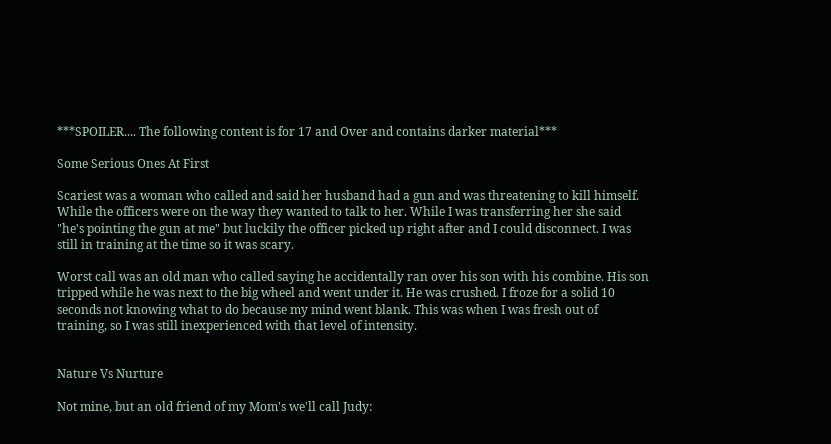***SPOILER.... The following content is for 17 and Over and contains darker material***

Some Serious Ones At First

Scariest was a woman who called and said her husband had a gun and was threatening to kill himself. While the officers were on the way they wanted to talk to her. While I was transferring her she said "he's pointing the gun at me" but luckily the officer picked up right after and I could disconnect. I was still in training at the time so it was scary.

Worst call was an old man who called saying he accidentally ran over his son with his combine. His son tripped while he was next to the big wheel and went under it. He was crushed. I froze for a solid 10 seconds not knowing what to do because my mind went blank. This was when I was fresh out of training, so I was still inexperienced with that level of intensity.


Nature Vs Nurture

Not mine, but an old friend of my Mom's we'll call Judy: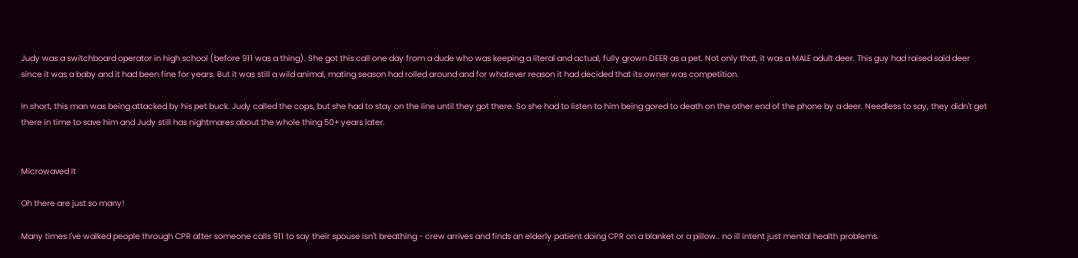Judy was a switchboard operator in high school (before 911 was a thing). She got this call one day from a dude who was keeping a literal and actual, fully grown DEER as a pet. Not only that, it was a MALE adult deer. This guy had raised said deer since it was a baby and it had been fine for years. But it was still a wild animal, mating season had rolled around and for whatever reason it had decided that its owner was competition.

In short, this man was being attacked by his pet buck. Judy called the cops, but she had to stay on the line until they got there. So she had to listen to him being gored to death on the other end of the phone by a deer. Needless to say, they didn't get there in time to save him and Judy still has nightmares about the whole thing 50+ years later.


Microwaved It

Oh there are just so many!

Many times I've walked people through CPR after someone calls 911 to say their spouse isn't breathing - crew arrives and finds an elderly patient doing CPR on a blanket or a pillow.. no ill intent just mental health problems.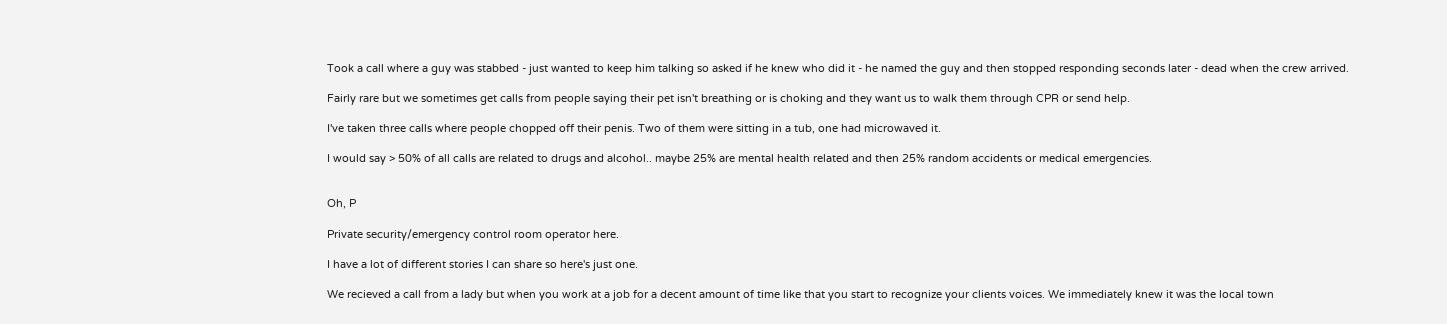Took a call where a guy was stabbed - just wanted to keep him talking so asked if he knew who did it - he named the guy and then stopped responding seconds later - dead when the crew arrived.

Fairly rare but we sometimes get calls from people saying their pet isn't breathing or is choking and they want us to walk them through CPR or send help.

I've taken three calls where people chopped off their penis. Two of them were sitting in a tub, one had microwaved it.

I would say > 50% of all calls are related to drugs and alcohol.. maybe 25% are mental health related and then 25% random accidents or medical emergencies.


Oh, P

Private security/emergency control room operator here.

I have a lot of different stories I can share so here's just one.

We recieved a call from a lady but when you work at a job for a decent amount of time like that you start to recognize your clients voices. We immediately knew it was the local town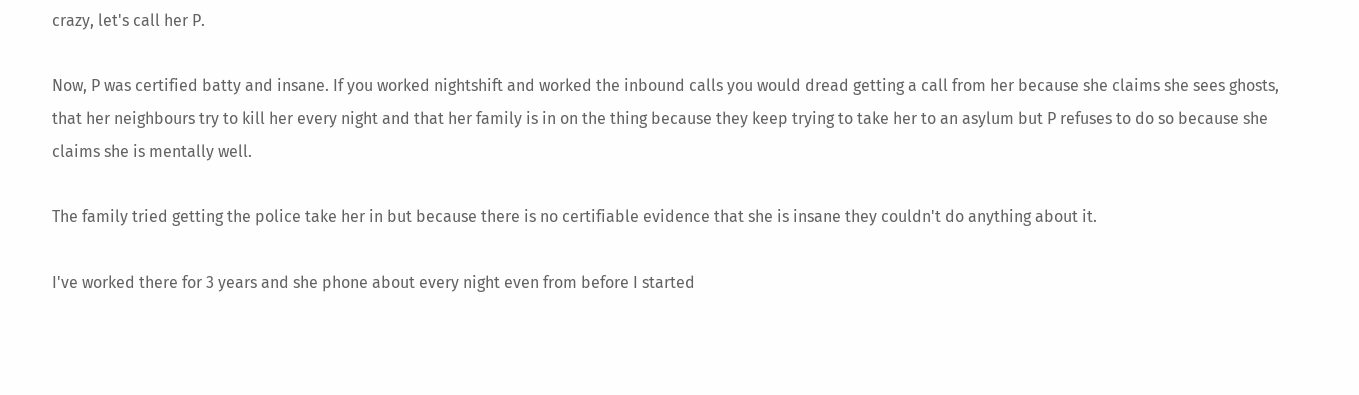crazy, let's call her P.

Now, P was certified batty and insane. If you worked nightshift and worked the inbound calls you would dread getting a call from her because she claims she sees ghosts, that her neighbours try to kill her every night and that her family is in on the thing because they keep trying to take her to an asylum but P refuses to do so because she claims she is mentally well.

The family tried getting the police take her in but because there is no certifiable evidence that she is insane they couldn't do anything about it.

I've worked there for 3 years and she phone about every night even from before I started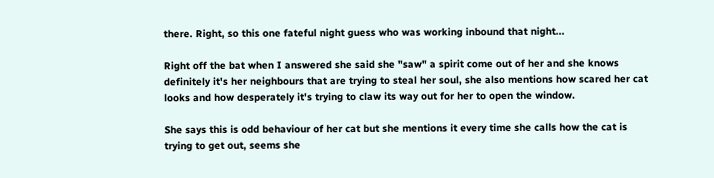there. Right, so this one fateful night guess who was working inbound that night...

Right off the bat when I answered she said she "saw" a spirit come out of her and she knows definitely it's her neighbours that are trying to steal her soul, she also mentions how scared her cat looks and how desperately it's trying to claw its way out for her to open the window.

She says this is odd behaviour of her cat but she mentions it every time she calls how the cat is trying to get out, seems she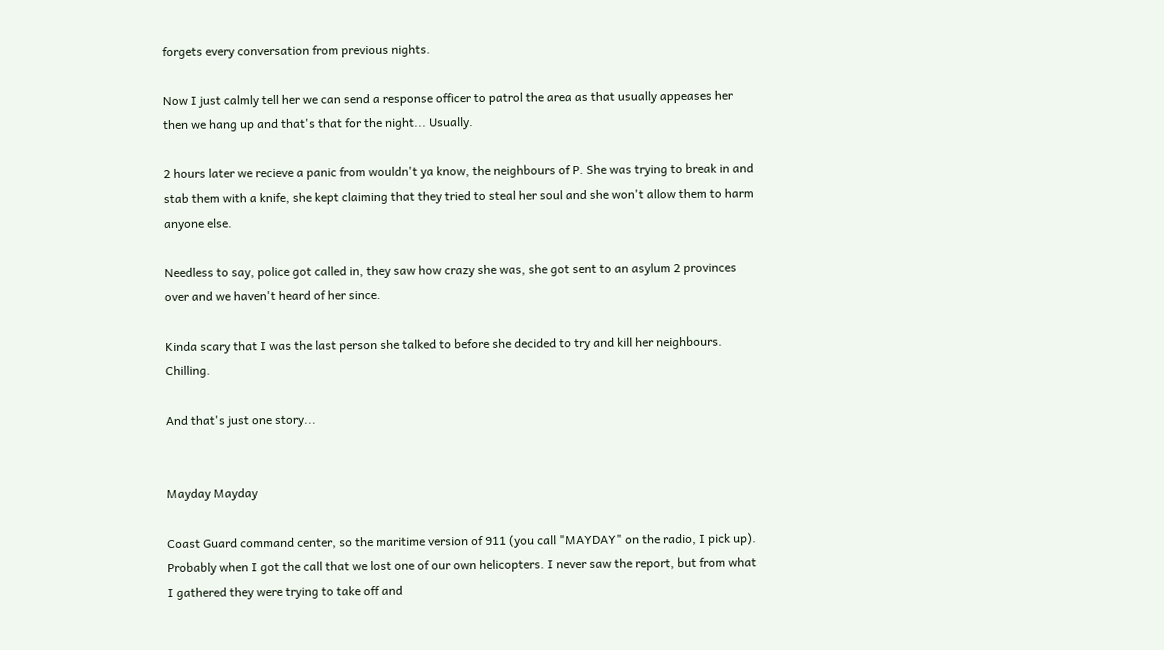forgets every conversation from previous nights.

Now I just calmly tell her we can send a response officer to patrol the area as that usually appeases her then we hang up and that's that for the night... Usually.

2 hours later we recieve a panic from wouldn't ya know, the neighbours of P. She was trying to break in and stab them with a knife, she kept claiming that they tried to steal her soul and she won't allow them to harm anyone else.

Needless to say, police got called in, they saw how crazy she was, she got sent to an asylum 2 provinces over and we haven't heard of her since.

Kinda scary that I was the last person she talked to before she decided to try and kill her neighbours. Chilling.

And that's just one story...


Mayday Mayday

Coast Guard command center, so the maritime version of 911 (you call "MAYDAY" on the radio, I pick up). Probably when I got the call that we lost one of our own helicopters. I never saw the report, but from what I gathered they were trying to take off and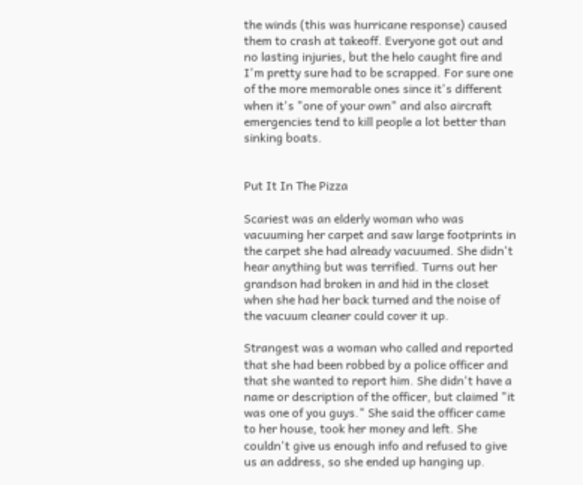the winds (this was hurricane response) caused them to crash at takeoff. Everyone got out and no lasting injuries, but the helo caught fire and I'm pretty sure had to be scrapped. For sure one of the more memorable ones since it's different when it's "one of your own" and also aircraft emergencies tend to kill people a lot better than sinking boats.


Put It In The Pizza

Scariest was an elderly woman who was vacuuming her carpet and saw large footprints in the carpet she had already vacuumed. She didn't hear anything but was terrified. Turns out her grandson had broken in and hid in the closet when she had her back turned and the noise of the vacuum cleaner could cover it up.

Strangest was a woman who called and reported that she had been robbed by a police officer and that she wanted to report him. She didn't have a name or description of the officer, but claimed "it was one of you guys." She said the officer came to her house, took her money and left. She couldn't give us enough info and refused to give us an address, so she ended up hanging up.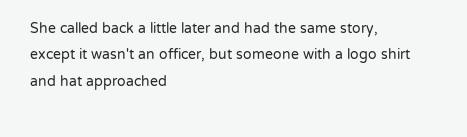She called back a little later and had the same story, except it wasn't an officer, but someone with a logo shirt and hat approached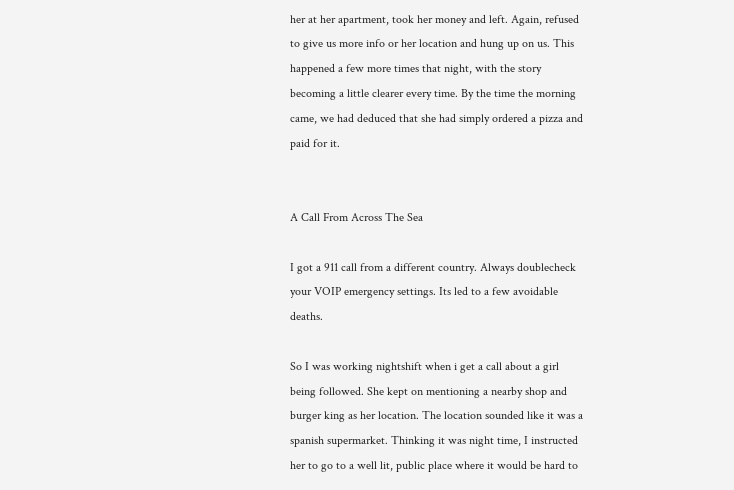her at her apartment, took her money and left. Again, refused to give us more info or her location and hung up on us. This happened a few more times that night, with the story becoming a little clearer every time. By the time the morning came, we had deduced that she had simply ordered a pizza and paid for it.


A Call From Across The Sea

I got a 911 call from a different country. Always doublecheck your VOIP emergency settings. Its led to a few avoidable deaths.

So I was working nightshift when i get a call about a girl being followed. She kept on mentioning a nearby shop and burger king as her location. The location sounded like it was a spanish supermarket. Thinking it was night time, I instructed her to go to a well lit, public place where it would be hard to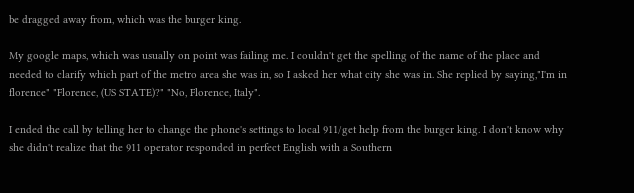be dragged away from, which was the burger king.

My google maps, which was usually on point was failing me. I couldn't get the spelling of the name of the place and needed to clarify which part of the metro area she was in, so I asked her what city she was in. She replied by saying,"I'm in florence" "Florence, (US STATE)?" "No, Florence, Italy".

I ended the call by telling her to change the phone's settings to local 911/get help from the burger king. I don't know why she didn't realize that the 911 operator responded in perfect English with a Southern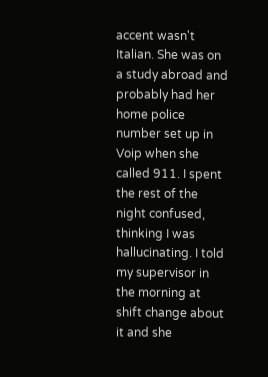accent wasn't Italian. She was on a study abroad and probably had her home police number set up in Voip when she called 911. I spent the rest of the night confused, thinking I was hallucinating. I told my supervisor in the morning at shift change about it and she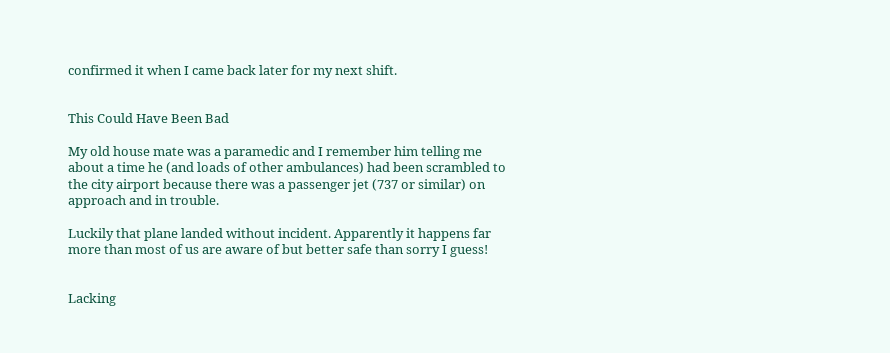confirmed it when I came back later for my next shift.


This Could Have Been Bad

My old house mate was a paramedic and I remember him telling me about a time he (and loads of other ambulances) had been scrambled to the city airport because there was a passenger jet (737 or similar) on approach and in trouble.

Luckily that plane landed without incident. Apparently it happens far more than most of us are aware of but better safe than sorry I guess!


Lacking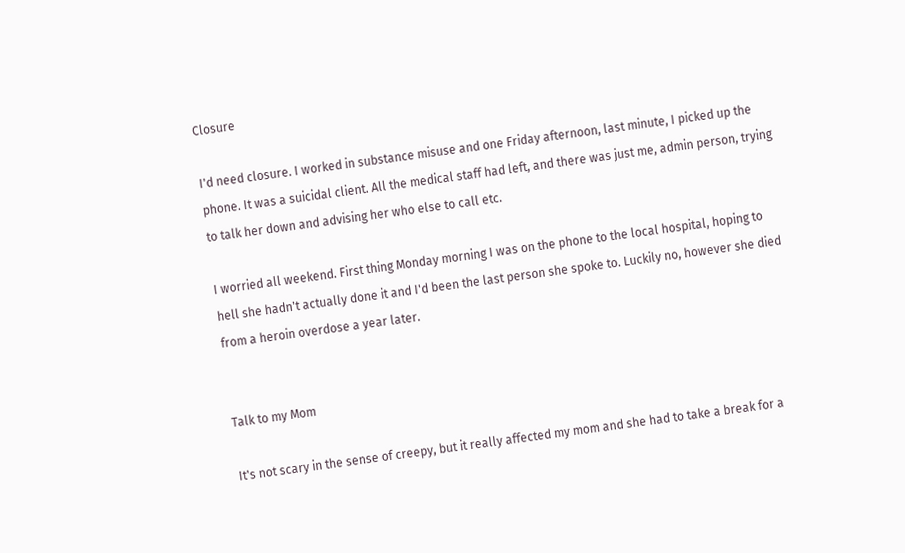Closure

I'd need closure. I worked in substance misuse and one Friday afternoon, last minute, I picked up the phone. It was a suicidal client. All the medical staff had left, and there was just me, admin person, trying to talk her down and advising her who else to call etc.

I worried all weekend. First thing Monday morning I was on the phone to the local hospital, hoping to hell she hadn't actually done it and I'd been the last person she spoke to. Luckily no, however she died from a heroin overdose a year later.


Talk to my Mom

It's not scary in the sense of creepy, but it really affected my mom and she had to take a break for a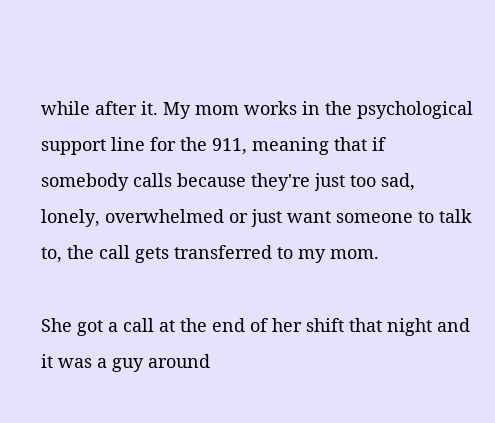while after it. My mom works in the psychological support line for the 911, meaning that if somebody calls because they're just too sad, lonely, overwhelmed or just want someone to talk to, the call gets transferred to my mom.

She got a call at the end of her shift that night and it was a guy around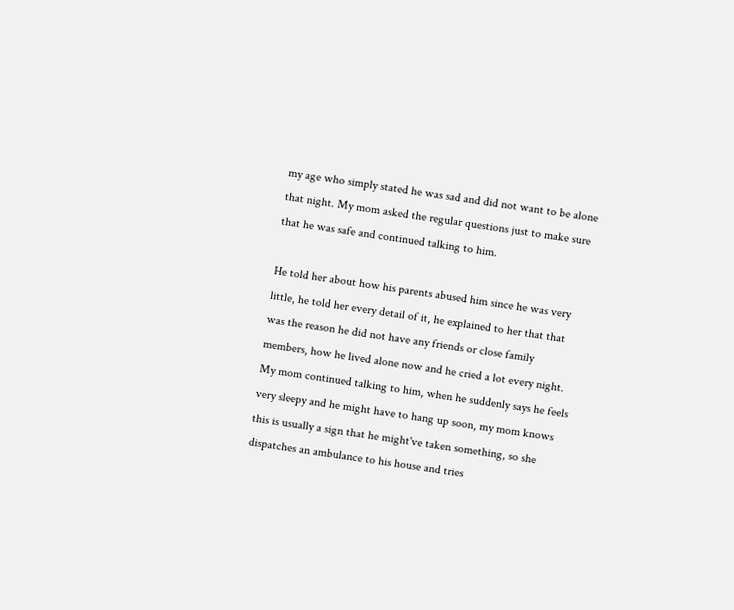my age who simply stated he was sad and did not want to be alone that night. My mom asked the regular questions just to make sure that he was safe and continued talking to him.

He told her about how his parents abused him since he was very little, he told her every detail of it, he explained to her that that was the reason he did not have any friends or close family members, how he lived alone now and he cried a lot every night. My mom continued talking to him, when he suddenly says he feels very sleepy and he might have to hang up soon, my mom knows this is usually a sign that he might've taken something, so she dispatches an ambulance to his house and tries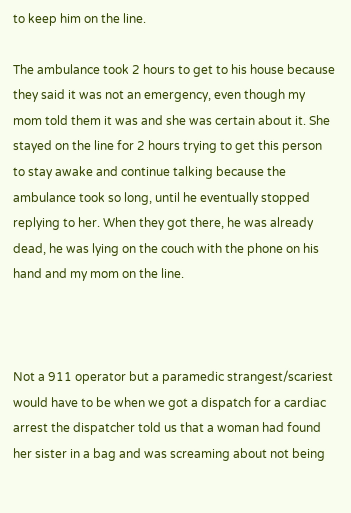to keep him on the line.

The ambulance took 2 hours to get to his house because they said it was not an emergency, even though my mom told them it was and she was certain about it. She stayed on the line for 2 hours trying to get this person to stay awake and continue talking because the ambulance took so long, until he eventually stopped replying to her. When they got there, he was already dead, he was lying on the couch with the phone on his hand and my mom on the line.



Not a 911 operator but a paramedic strangest/scariest would have to be when we got a dispatch for a cardiac arrest the dispatcher told us that a woman had found her sister in a bag and was screaming about not being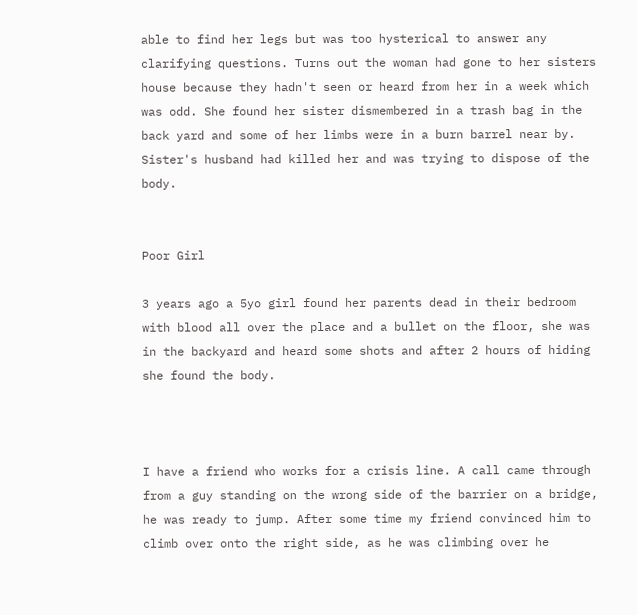able to find her legs but was too hysterical to answer any clarifying questions. Turns out the woman had gone to her sisters house because they hadn't seen or heard from her in a week which was odd. She found her sister dismembered in a trash bag in the back yard and some of her limbs were in a burn barrel near by. Sister's husband had killed her and was trying to dispose of the body.


Poor Girl

3 years ago a 5yo girl found her parents dead in their bedroom with blood all over the place and a bullet on the floor, she was in the backyard and heard some shots and after 2 hours of hiding she found the body.



I have a friend who works for a crisis line. A call came through from a guy standing on the wrong side of the barrier on a bridge, he was ready to jump. After some time my friend convinced him to climb over onto the right side, as he was climbing over he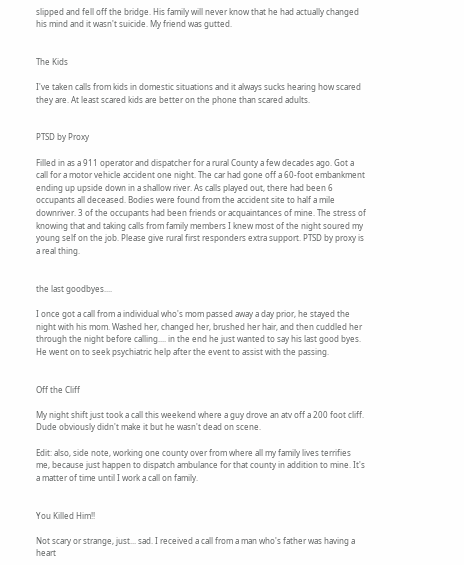slipped and fell off the bridge. His family will never know that he had actually changed his mind and it wasn't suicide. My friend was gutted.


The Kids

I've taken calls from kids in domestic situations and it always sucks hearing how scared they are. At least scared kids are better on the phone than scared adults.


PTSD by Proxy

Filled in as a 911 operator and dispatcher for a rural County a few decades ago. Got a call for a motor vehicle accident one night. The car had gone off a 60-foot embankment ending up upside down in a shallow river. As calls played out, there had been 6 occupants all deceased. Bodies were found from the accident site to half a mile downriver. 3 of the occupants had been friends or acquaintances of mine. The stress of knowing that and taking calls from family members I knew most of the night soured my young self on the job. Please give rural first responders extra support. PTSD by proxy is a real thing.


the last goodbyes....

I once got a call from a individual who's mom passed away a day prior, he stayed the night with his mom. Washed her, changed her, brushed her hair, and then cuddled her through the night before calling.... in the end he just wanted to say his last good byes. He went on to seek psychiatric help after the event to assist with the passing.


Off the Cliff

My night shift just took a call this weekend where a guy drove an atv off a 200 foot cliff. Dude obviously didn't make it but he wasn't dead on scene.

Edit: also, side note, working one county over from where all my family lives terrifies me, because just happen to dispatch ambulance for that county in addition to mine. It's a matter of time until I work a call on family.


You Killed Him!!

Not scary or strange, just... sad. I received a call from a man who's father was having a heart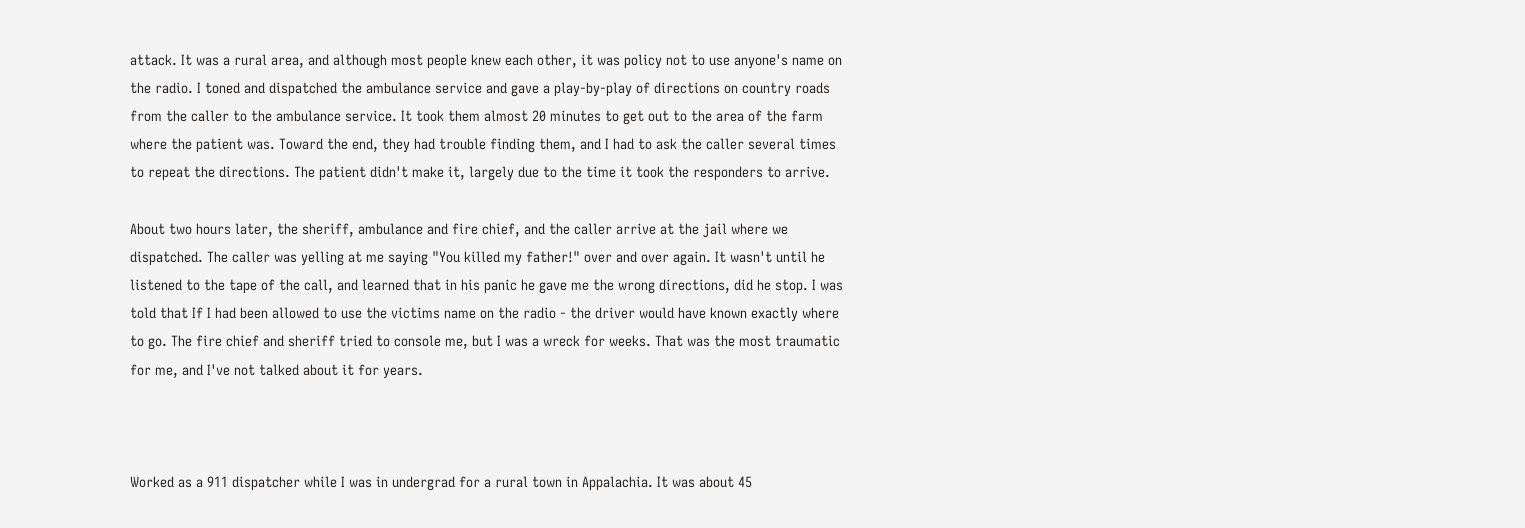attack. It was a rural area, and although most people knew each other, it was policy not to use anyone's name on the radio. I toned and dispatched the ambulance service and gave a play-by-play of directions on country roads from the caller to the ambulance service. It took them almost 20 minutes to get out to the area of the farm where the patient was. Toward the end, they had trouble finding them, and I had to ask the caller several times to repeat the directions. The patient didn't make it, largely due to the time it took the responders to arrive.

About two hours later, the sheriff, ambulance and fire chief, and the caller arrive at the jail where we dispatched. The caller was yelling at me saying "You killed my father!" over and over again. It wasn't until he listened to the tape of the call, and learned that in his panic he gave me the wrong directions, did he stop. I was told that If I had been allowed to use the victims name on the radio - the driver would have known exactly where to go. The fire chief and sheriff tried to console me, but I was a wreck for weeks. That was the most traumatic for me, and I've not talked about it for years.



Worked as a 911 dispatcher while I was in undergrad for a rural town in Appalachia. It was about 45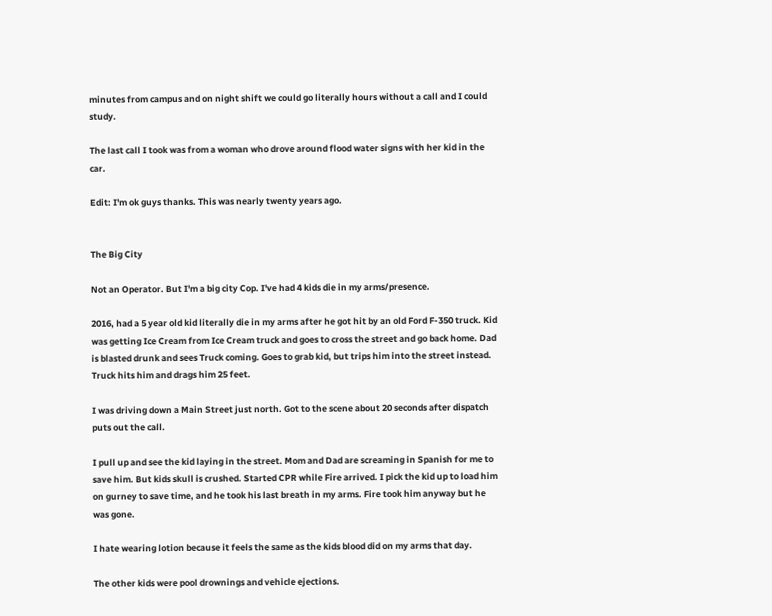minutes from campus and on night shift we could go literally hours without a call and I could study.

The last call I took was from a woman who drove around flood water signs with her kid in the car.

Edit: I'm ok guys thanks. This was nearly twenty years ago.


The Big City

Not an Operator. But I'm a big city Cop. I've had 4 kids die in my arms/presence.

2016, had a 5 year old kid literally die in my arms after he got hit by an old Ford F-350 truck. Kid was getting Ice Cream from Ice Cream truck and goes to cross the street and go back home. Dad is blasted drunk and sees Truck coming. Goes to grab kid, but trips him into the street instead. Truck hits him and drags him 25 feet.

I was driving down a Main Street just north. Got to the scene about 20 seconds after dispatch puts out the call.

I pull up and see the kid laying in the street. Mom and Dad are screaming in Spanish for me to save him. But kids skull is crushed. Started CPR while Fire arrived. I pick the kid up to load him on gurney to save time, and he took his last breath in my arms. Fire took him anyway but he was gone.

I hate wearing lotion because it feels the same as the kids blood did on my arms that day.

The other kids were pool drownings and vehicle ejections.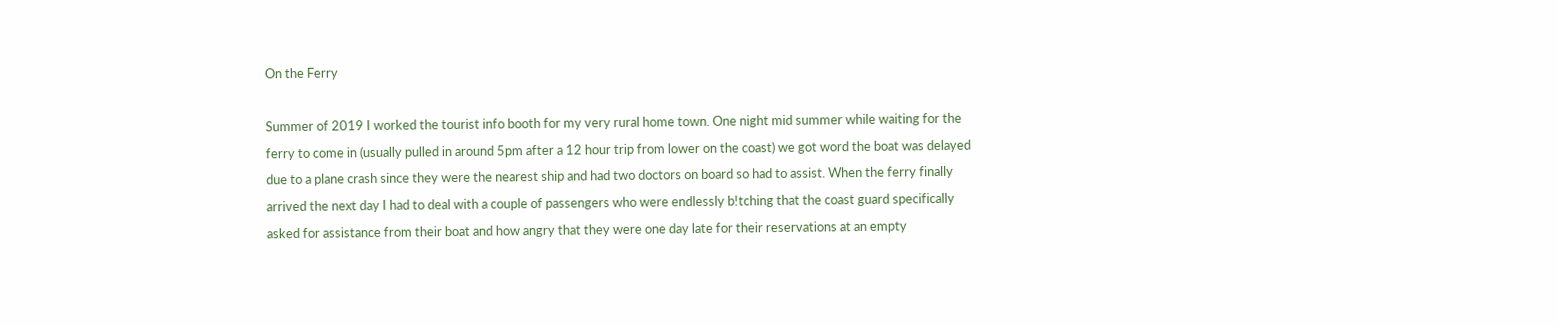On the Ferry

Summer of 2019 I worked the tourist info booth for my very rural home town. One night mid summer while waiting for the ferry to come in (usually pulled in around 5pm after a 12 hour trip from lower on the coast) we got word the boat was delayed due to a plane crash since they were the nearest ship and had two doctors on board so had to assist. When the ferry finally arrived the next day I had to deal with a couple of passengers who were endlessly b!tching that the coast guard specifically asked for assistance from their boat and how angry that they were one day late for their reservations at an empty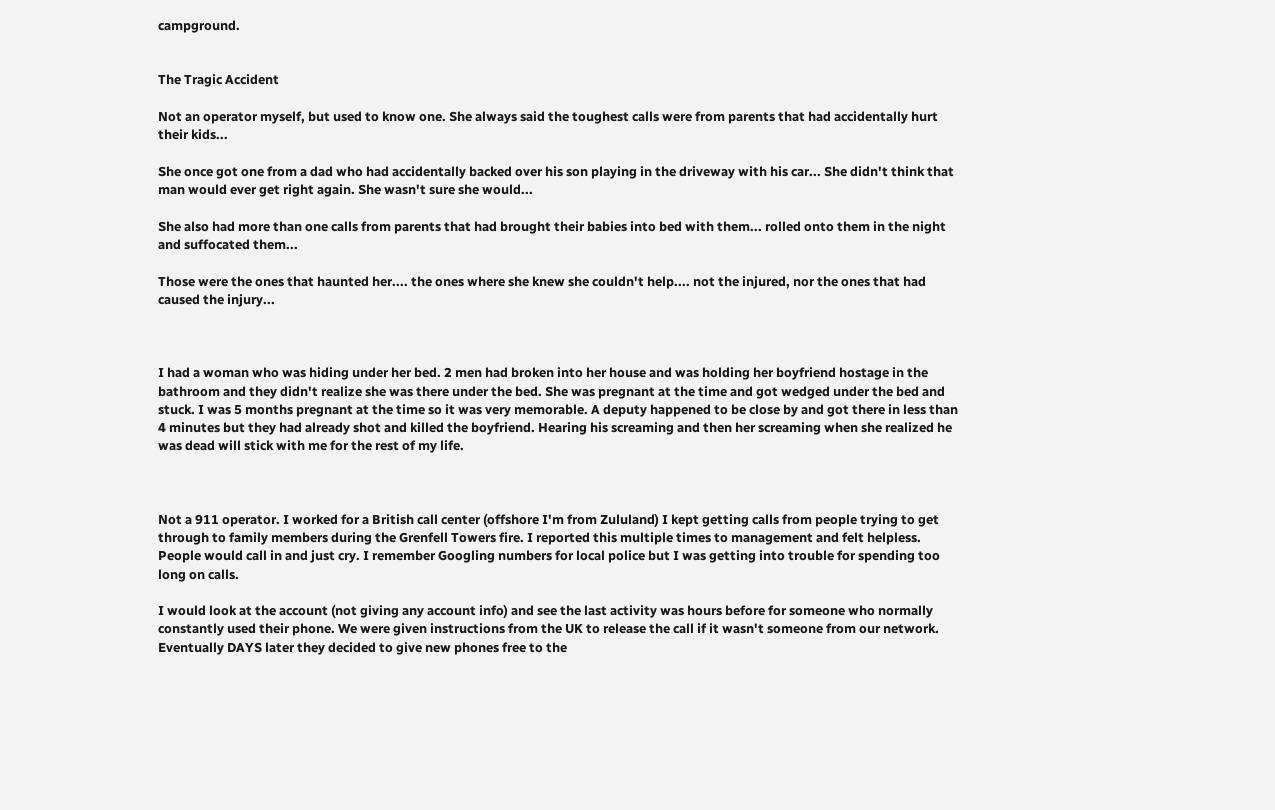campground.


The Tragic Accident

Not an operator myself, but used to know one. She always said the toughest calls were from parents that had accidentally hurt their kids...

She once got one from a dad who had accidentally backed over his son playing in the driveway with his car... She didn't think that man would ever get right again. She wasn't sure she would...

She also had more than one calls from parents that had brought their babies into bed with them... rolled onto them in the night and suffocated them...

Those were the ones that haunted her.... the ones where she knew she couldn't help.... not the injured, nor the ones that had caused the injury...



I had a woman who was hiding under her bed. 2 men had broken into her house and was holding her boyfriend hostage in the bathroom and they didn't realize she was there under the bed. She was pregnant at the time and got wedged under the bed and stuck. I was 5 months pregnant at the time so it was very memorable. A deputy happened to be close by and got there in less than 4 minutes but they had already shot and killed the boyfriend. Hearing his screaming and then her screaming when she realized he was dead will stick with me for the rest of my life.



Not a 911 operator. I worked for a British call center (offshore I'm from Zululand) I kept getting calls from people trying to get through to family members during the Grenfell Towers fire. I reported this multiple times to management and felt helpless. People would call in and just cry. I remember Googling numbers for local police but I was getting into trouble for spending too long on calls.

I would look at the account (not giving any account info) and see the last activity was hours before for someone who normally constantly used their phone. We were given instructions from the UK to release the call if it wasn't someone from our network. Eventually DAYS later they decided to give new phones free to the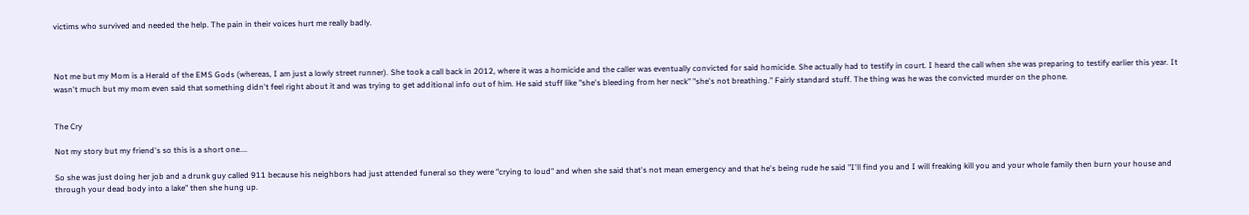victims who survived and needed the help. The pain in their voices hurt me really badly.



Not me but my Mom is a Herald of the EMS Gods (whereas, I am just a lowly street runner). She took a call back in 2012, where it was a homicide and the caller was eventually convicted for said homicide. She actually had to testify in court. I heard the call when she was preparing to testify earlier this year. It wasn't much but my mom even said that something didn't feel right about it and was trying to get additional info out of him. He said stuff like "she's bleeding from her neck" "she's not breathing." Fairly standard stuff. The thing was he was the convicted murder on the phone.


The Cry

Not my story but my friend's so this is a short one....

So she was just doing her job and a drunk guy called 911 because his neighbors had just attended funeral so they were "crying to loud" and when she said that's not mean emergency and that he's being rude he said "I'll find you and I will freaking kill you and your whole family then burn your house and through your dead body into a lake" then she hung up.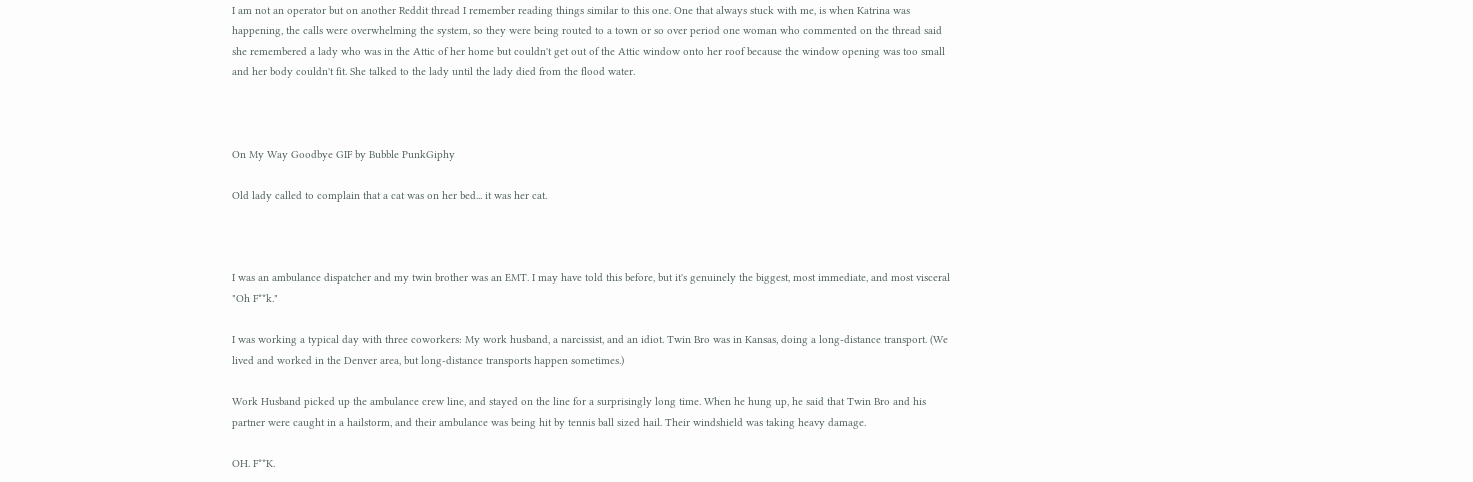I am not an operator but on another Reddit thread I remember reading things similar to this one. One that always stuck with me, is when Katrina was happening, the calls were overwhelming the system, so they were being routed to a town or so over period one woman who commented on the thread said she remembered a lady who was in the Attic of her home but couldn't get out of the Attic window onto her roof because the window opening was too small and her body couldn't fit. She talked to the lady until the lady died from the flood water.



On My Way Goodbye GIF by Bubble PunkGiphy

Old lady called to complain that a cat was on her bed... it was her cat.



I was an ambulance dispatcher and my twin brother was an EMT. I may have told this before, but it's genuinely the biggest, most immediate, and most visceral "Oh F**k."

I was working a typical day with three coworkers: My work husband, a narcissist, and an idiot. Twin Bro was in Kansas, doing a long-distance transport. (We lived and worked in the Denver area, but long-distance transports happen sometimes.)

Work Husband picked up the ambulance crew line, and stayed on the line for a surprisingly long time. When he hung up, he said that Twin Bro and his partner were caught in a hailstorm, and their ambulance was being hit by tennis ball sized hail. Their windshield was taking heavy damage.

OH. F**K.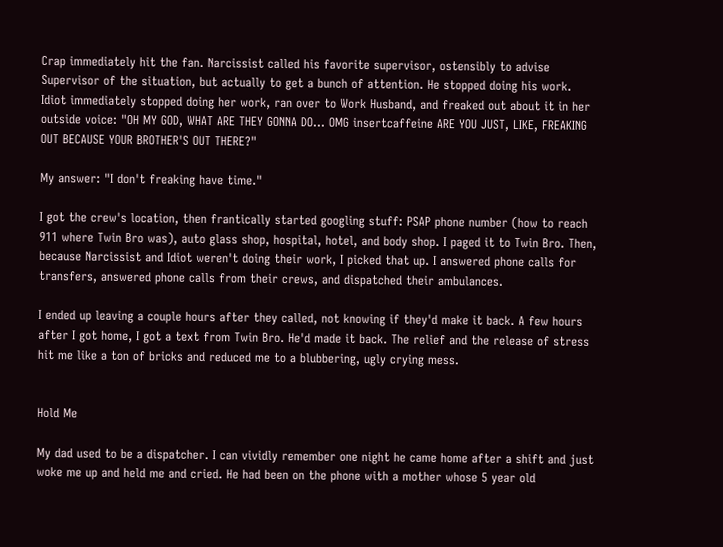Crap immediately hit the fan. Narcissist called his favorite supervisor, ostensibly to advise Supervisor of the situation, but actually to get a bunch of attention. He stopped doing his work. Idiot immediately stopped doing her work, ran over to Work Husband, and freaked out about it in her outside voice: "OH MY GOD, WHAT ARE THEY GONNA DO... OMG insertcaffeine ARE YOU JUST, LIKE, FREAKING OUT BECAUSE YOUR BROTHER'S OUT THERE?"

My answer: "I don't freaking have time."

I got the crew's location, then frantically started googling stuff: PSAP phone number (how to reach 911 where Twin Bro was), auto glass shop, hospital, hotel, and body shop. I paged it to Twin Bro. Then, because Narcissist and Idiot weren't doing their work, I picked that up. I answered phone calls for transfers, answered phone calls from their crews, and dispatched their ambulances.

I ended up leaving a couple hours after they called, not knowing if they'd make it back. A few hours after I got home, I got a text from Twin Bro. He'd made it back. The relief and the release of stress hit me like a ton of bricks and reduced me to a blubbering, ugly crying mess.


Hold Me

My dad used to be a dispatcher. I can vividly remember one night he came home after a shift and just woke me up and held me and cried. He had been on the phone with a mother whose 5 year old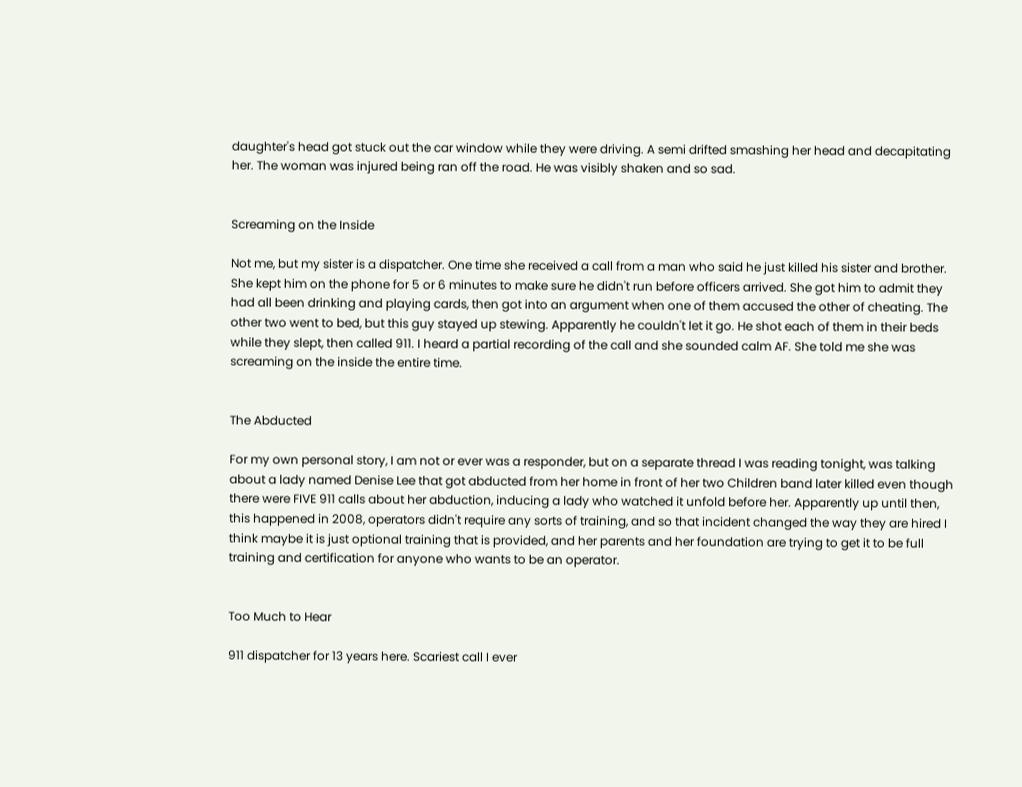daughter's head got stuck out the car window while they were driving. A semi drifted smashing her head and decapitating her. The woman was injured being ran off the road. He was visibly shaken and so sad.


Screaming on the Inside

Not me, but my sister is a dispatcher. One time she received a call from a man who said he just killed his sister and brother. She kept him on the phone for 5 or 6 minutes to make sure he didn't run before officers arrived. She got him to admit they had all been drinking and playing cards, then got into an argument when one of them accused the other of cheating. The other two went to bed, but this guy stayed up stewing. Apparently he couldn't let it go. He shot each of them in their beds while they slept, then called 911. I heard a partial recording of the call and she sounded calm AF. She told me she was screaming on the inside the entire time.


The Abducted

For my own personal story, I am not or ever was a responder, but on a separate thread I was reading tonight, was talking about a lady named Denise Lee that got abducted from her home in front of her two Children band later killed even though there were FIVE 911 calls about her abduction, inducing a lady who watched it unfold before her. Apparently up until then, this happened in 2008, operators didn't require any sorts of training, and so that incident changed the way they are hired I think maybe it is just optional training that is provided, and her parents and her foundation are trying to get it to be full training and certification for anyone who wants to be an operator.


Too Much to Hear

911 dispatcher for 13 years here. Scariest call I ever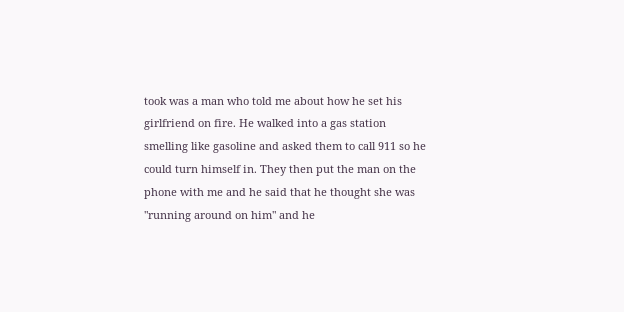took was a man who told me about how he set his girlfriend on fire. He walked into a gas station smelling like gasoline and asked them to call 911 so he could turn himself in. They then put the man on the phone with me and he said that he thought she was "running around on him" and he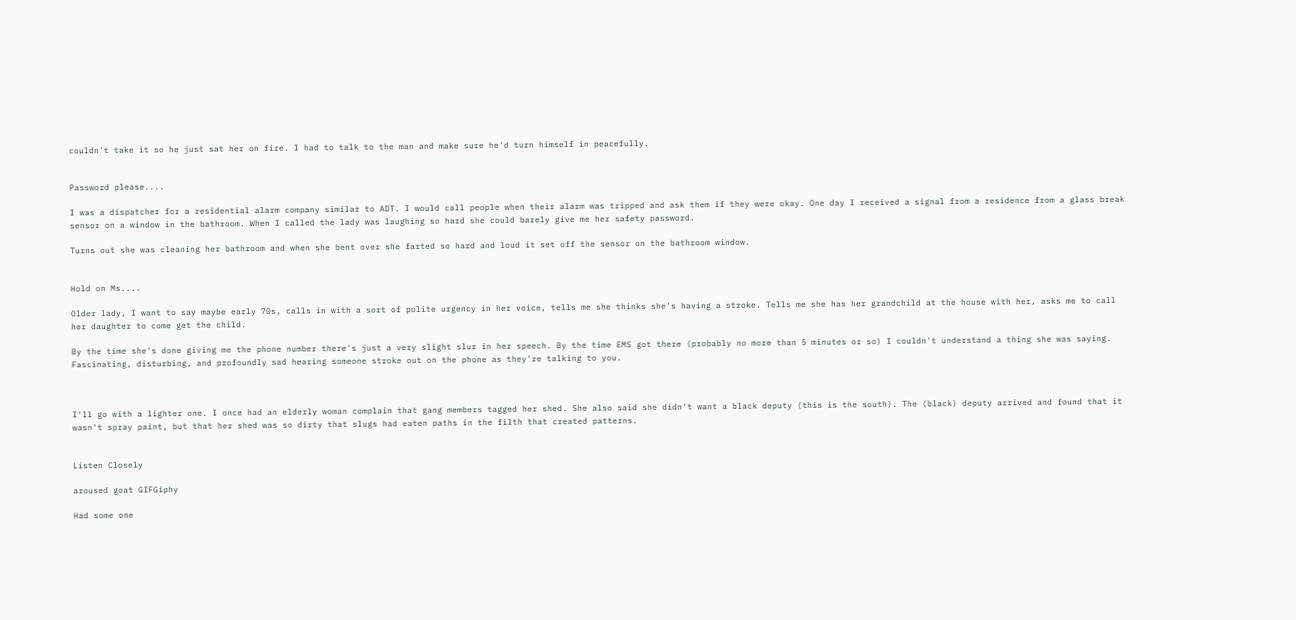couldn't take it so he just sat her on fire. I had to talk to the man and make sure he'd turn himself in peacefully.


Password please....

I was a dispatcher for a residential alarm company similar to ADT. I would call people when their alarm was tripped and ask them if they were okay. One day I received a signal from a residence from a glass break sensor on a window in the bathroom. When I called the lady was laughing so hard she could barely give me her safety password.

Turns out she was cleaning her bathroom and when she bent over she farted so hard and loud it set off the sensor on the bathroom window.


Hold on Ms....

Older lady, I want to say maybe early 70s, calls in with a sort of polite urgency in her voice, tells me she thinks she's having a stroke. Tells me she has her grandchild at the house with her, asks me to call her daughter to come get the child.

By the time she's done giving me the phone number there's just a very slight slur in her speech. By the time EMS got there (probably no more than 5 minutes or so) I couldn't understand a thing she was saying. Fascinating, disturbing, and profoundly sad hearing someone stroke out on the phone as they're talking to you.



I'll go with a lighter one. I once had an elderly woman complain that gang members tagged her shed. She also said she didn't want a black deputy (this is the south). The (black) deputy arrived and found that it wasn't spray paint, but that her shed was so dirty that slugs had eaten paths in the filth that created patterns.


Listen Closely

aroused goat GIFGiphy

Had some one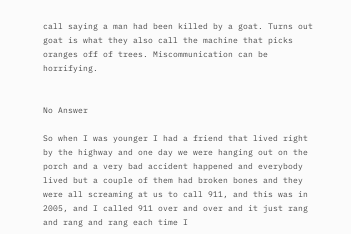call saying a man had been killed by a goat. Turns out goat is what they also call the machine that picks oranges off of trees. Miscommunication can be horrifying.


No Answer

So when I was younger I had a friend that lived right by the highway and one day we were hanging out on the porch and a very bad accident happened and everybody lived but a couple of them had broken bones and they were all screaming at us to call 911, and this was in 2005, and I called 911 over and over and it just rang and rang and rang each time I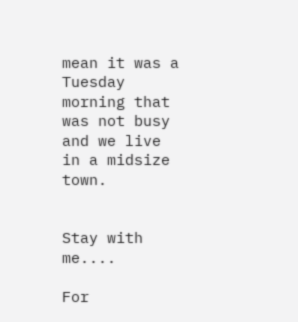mean it was a Tuesday morning that was not busy and we live in a midsize town.


Stay with me....

For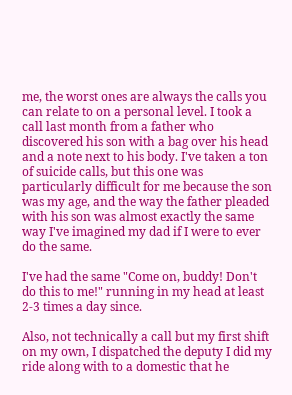me, the worst ones are always the calls you can relate to on a personal level. I took a call last month from a father who discovered his son with a bag over his head and a note next to his body. I've taken a ton of suicide calls, but this one was particularly difficult for me because the son was my age, and the way the father pleaded with his son was almost exactly the same way I've imagined my dad if I were to ever do the same.

I've had the same "Come on, buddy! Don't do this to me!" running in my head at least 2-3 times a day since.

Also, not technically a call but my first shift on my own, I dispatched the deputy I did my ride along with to a domestic that he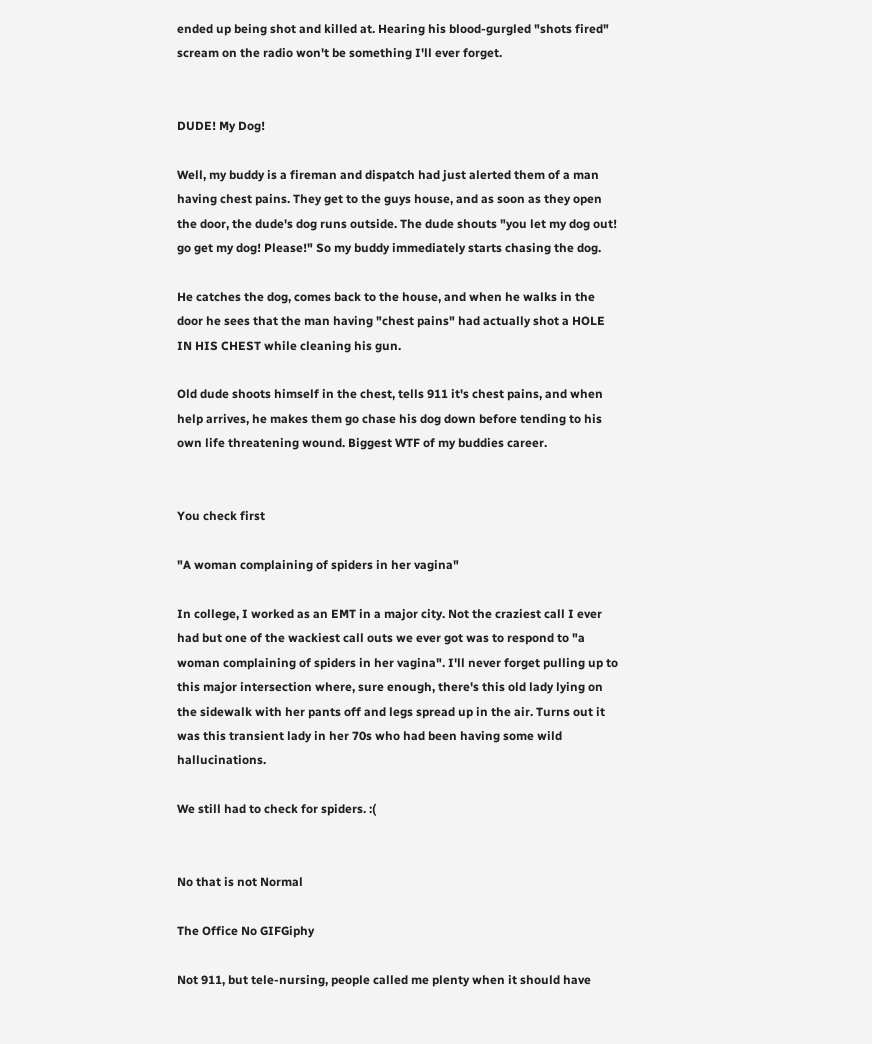ended up being shot and killed at. Hearing his blood-gurgled "shots fired" scream on the radio won't be something I'll ever forget.


DUDE! My Dog!

Well, my buddy is a fireman and dispatch had just alerted them of a man having chest pains. They get to the guys house, and as soon as they open the door, the dude's dog runs outside. The dude shouts "you let my dog out! go get my dog! Please!" So my buddy immediately starts chasing the dog.

He catches the dog, comes back to the house, and when he walks in the door he sees that the man having "chest pains" had actually shot a HOLE IN HIS CHEST while cleaning his gun.

Old dude shoots himself in the chest, tells 911 it's chest pains, and when help arrives, he makes them go chase his dog down before tending to his own life threatening wound. Biggest WTF of my buddies career.


You check first

"A woman complaining of spiders in her vagina"

In college, I worked as an EMT in a major city. Not the craziest call I ever had but one of the wackiest call outs we ever got was to respond to "a woman complaining of spiders in her vagina". I'll never forget pulling up to this major intersection where, sure enough, there's this old lady lying on the sidewalk with her pants off and legs spread up in the air. Turns out it was this transient lady in her 70s who had been having some wild hallucinations.

We still had to check for spiders. :(


No that is not Normal

The Office No GIFGiphy

Not 911, but tele-nursing, people called me plenty when it should have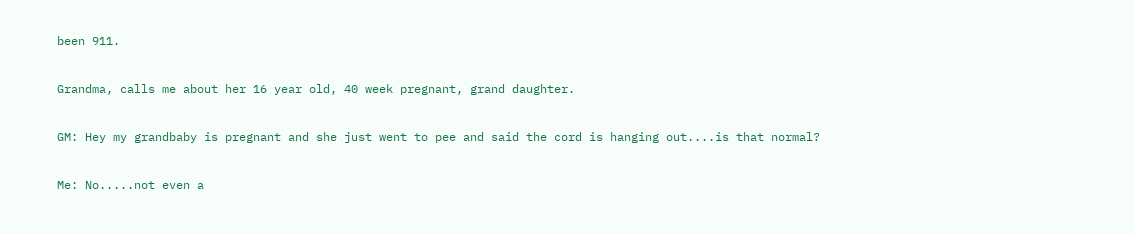been 911.

Grandma, calls me about her 16 year old, 40 week pregnant, grand daughter.

GM: Hey my grandbaby is pregnant and she just went to pee and said the cord is hanging out....is that normal?

Me: No.....not even a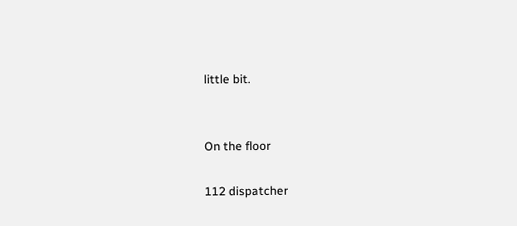little bit.


On the floor

112 dispatcher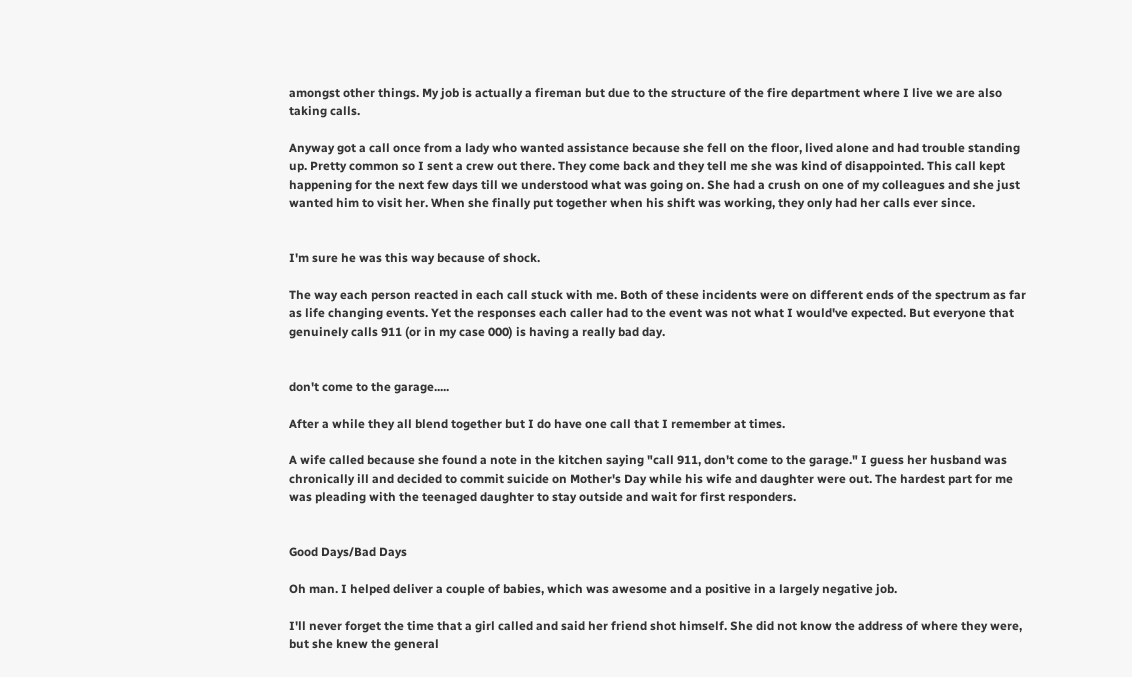amongst other things. My job is actually a fireman but due to the structure of the fire department where I live we are also taking calls.

Anyway got a call once from a lady who wanted assistance because she fell on the floor, lived alone and had trouble standing up. Pretty common so I sent a crew out there. They come back and they tell me she was kind of disappointed. This call kept happening for the next few days till we understood what was going on. She had a crush on one of my colleagues and she just wanted him to visit her. When she finally put together when his shift was working, they only had her calls ever since.


I'm sure he was this way because of shock.

The way each person reacted in each call stuck with me. Both of these incidents were on different ends of the spectrum as far as life changing events. Yet the responses each caller had to the event was not what I would've expected. But everyone that genuinely calls 911 (or in my case 000) is having a really bad day.


don't come to the garage.....

After a while they all blend together but I do have one call that I remember at times.

A wife called because she found a note in the kitchen saying "call 911, don't come to the garage." I guess her husband was chronically ill and decided to commit suicide on Mother's Day while his wife and daughter were out. The hardest part for me was pleading with the teenaged daughter to stay outside and wait for first responders.


Good Days/Bad Days

Oh man. I helped deliver a couple of babies, which was awesome and a positive in a largely negative job.

I'll never forget the time that a girl called and said her friend shot himself. She did not know the address of where they were, but she knew the general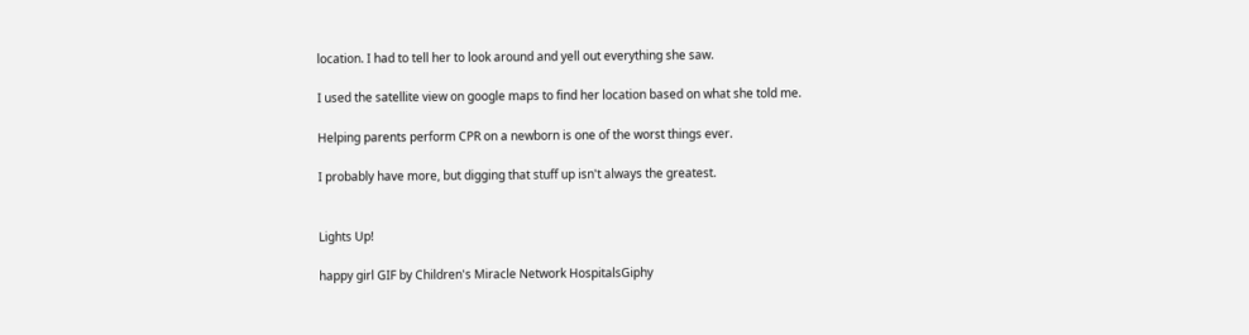location. I had to tell her to look around and yell out everything she saw.

I used the satellite view on google maps to find her location based on what she told me.

Helping parents perform CPR on a newborn is one of the worst things ever.

I probably have more, but digging that stuff up isn't always the greatest.


Lights Up!

happy girl GIF by Children's Miracle Network HospitalsGiphy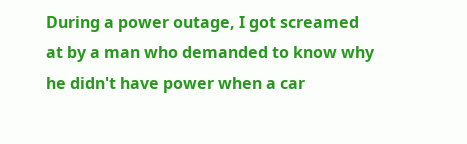During a power outage, I got screamed at by a man who demanded to know why he didn't have power when a car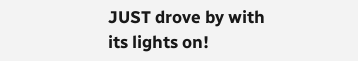JUST drove by with its lights on!